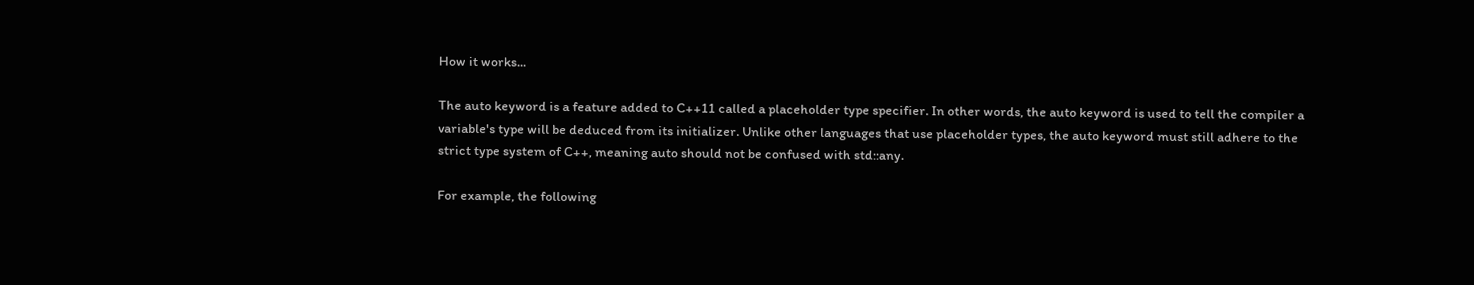How it works...

The auto keyword is a feature added to C++11 called a placeholder type specifier. In other words, the auto keyword is used to tell the compiler a variable's type will be deduced from its initializer. Unlike other languages that use placeholder types, the auto keyword must still adhere to the strict type system of C++, meaning auto should not be confused with std::any.

For example, the following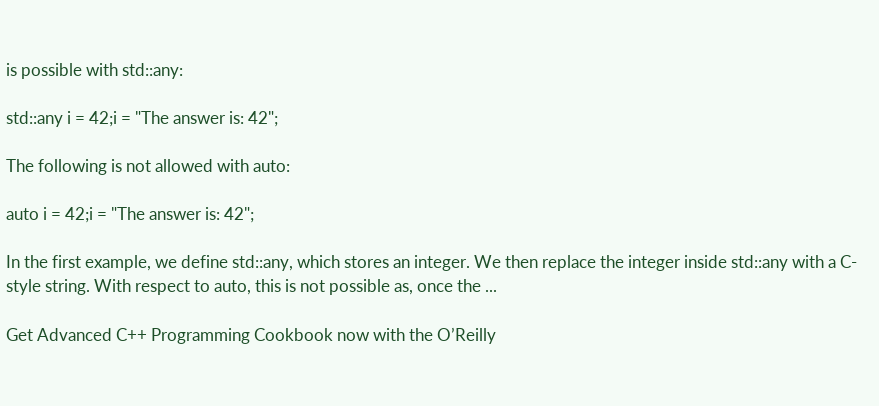is possible with std::any:

std::any i = 42;i = "The answer is: 42";

The following is not allowed with auto:

auto i = 42;i = "The answer is: 42";

In the first example, we define std::any, which stores an integer. We then replace the integer inside std::any with a C-style string. With respect to auto, this is not possible as, once the ...

Get Advanced C++ Programming Cookbook now with the O’Reilly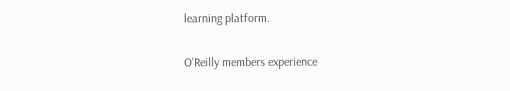learning platform.

O’Reilly members experience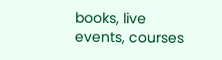books, live events, courses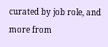curated by job role, and more from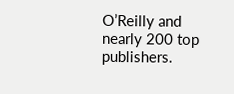O’Reilly and nearly 200 top publishers.